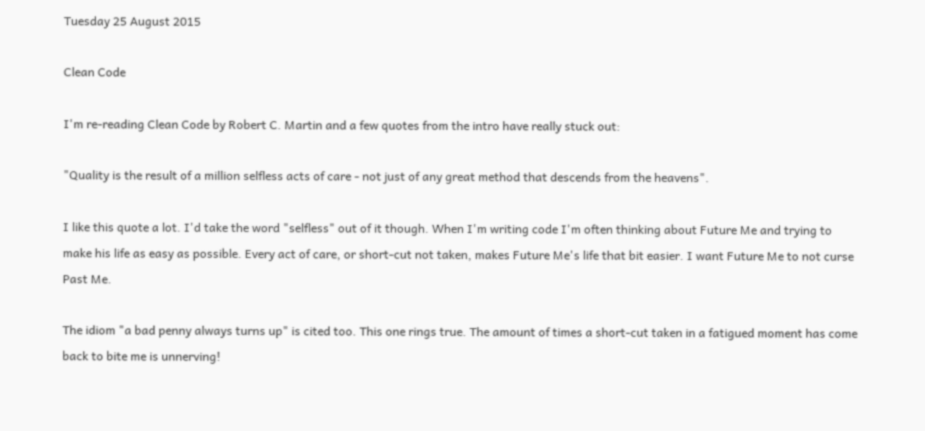Tuesday 25 August 2015

Clean Code

I'm re-reading Clean Code by Robert C. Martin and a few quotes from the intro have really stuck out:

"Quality is the result of a million selfless acts of care - not just of any great method that descends from the heavens".

I like this quote a lot. I'd take the word "selfless" out of it though. When I'm writing code I'm often thinking about Future Me and trying to make his life as easy as possible. Every act of care, or short-cut not taken, makes Future Me's life that bit easier. I want Future Me to not curse Past Me.

The idiom "a bad penny always turns up" is cited too. This one rings true. The amount of times a short-cut taken in a fatigued moment has come back to bite me is unnerving!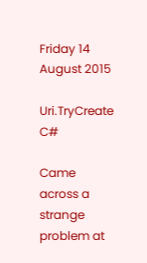Friday 14 August 2015

Uri.TryCreate C#

Came across a strange problem at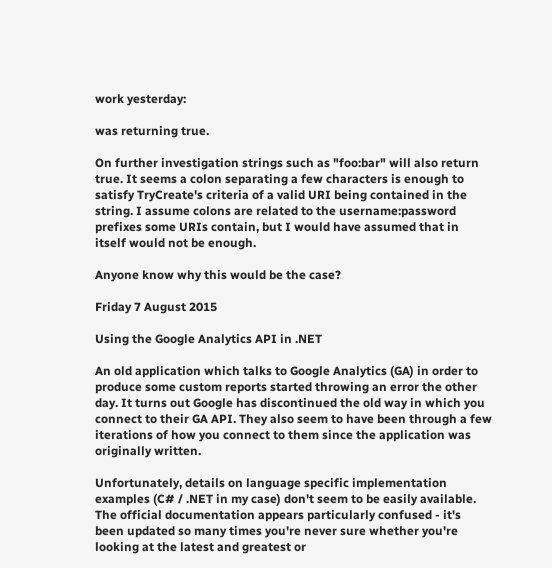work yesterday:

was returning true.

On further investigation strings such as "foo:bar" will also return true. It seems a colon separating a few characters is enough to satisfy TryCreate's criteria of a valid URI being contained in the string. I assume colons are related to the username:password prefixes some URIs contain, but I would have assumed that in itself would not be enough.

Anyone know why this would be the case?

Friday 7 August 2015

Using the Google Analytics API in .NET

An old application which talks to Google Analytics (GA) in order to produce some custom reports started throwing an error the other day. It turns out Google has discontinued the old way in which you connect to their GA API. They also seem to have been through a few iterations of how you connect to them since the application was originally written.

Unfortunately, details on language specific implementation examples (C# / .NET in my case) don't seem to be easily available. The official documentation appears particularly confused - it's been updated so many times you're never sure whether you're looking at the latest and greatest or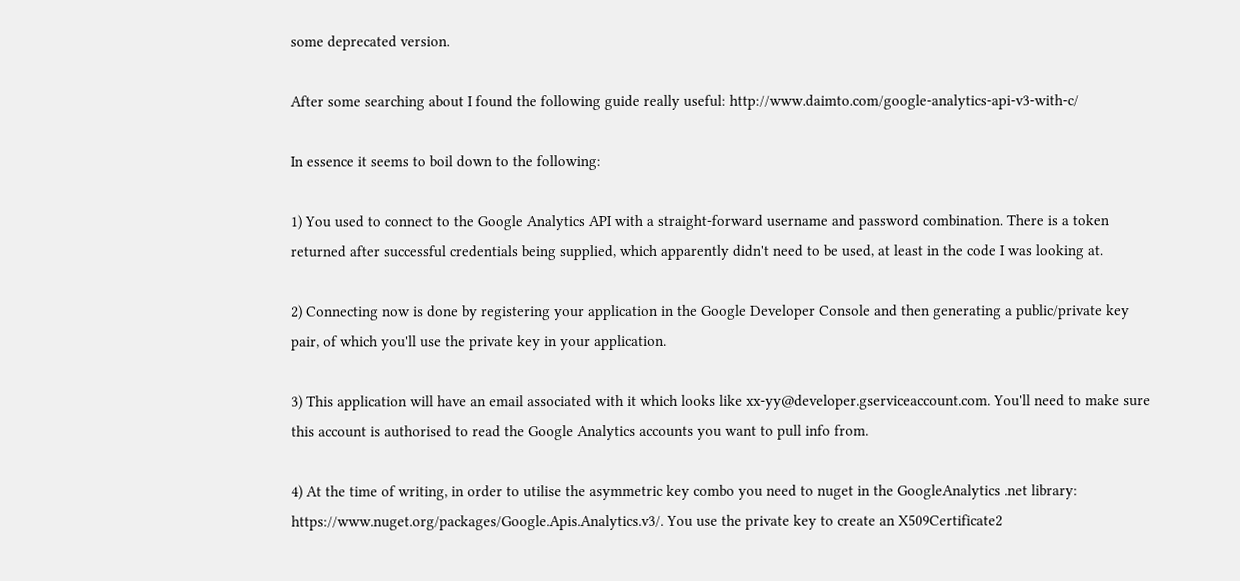some deprecated version.

After some searching about I found the following guide really useful: http://www.daimto.com/google-analytics-api-v3-with-c/

In essence it seems to boil down to the following:

1) You used to connect to the Google Analytics API with a straight-forward username and password combination. There is a token returned after successful credentials being supplied, which apparently didn't need to be used, at least in the code I was looking at.

2) Connecting now is done by registering your application in the Google Developer Console and then generating a public/private key pair, of which you'll use the private key in your application.

3) This application will have an email associated with it which looks like xx-yy@developer.gserviceaccount.com. You'll need to make sure this account is authorised to read the Google Analytics accounts you want to pull info from.

4) At the time of writing, in order to utilise the asymmetric key combo you need to nuget in the GoogleAnalytics .net library: https://www.nuget.org/packages/Google.Apis.Analytics.v3/. You use the private key to create an X509Certificate2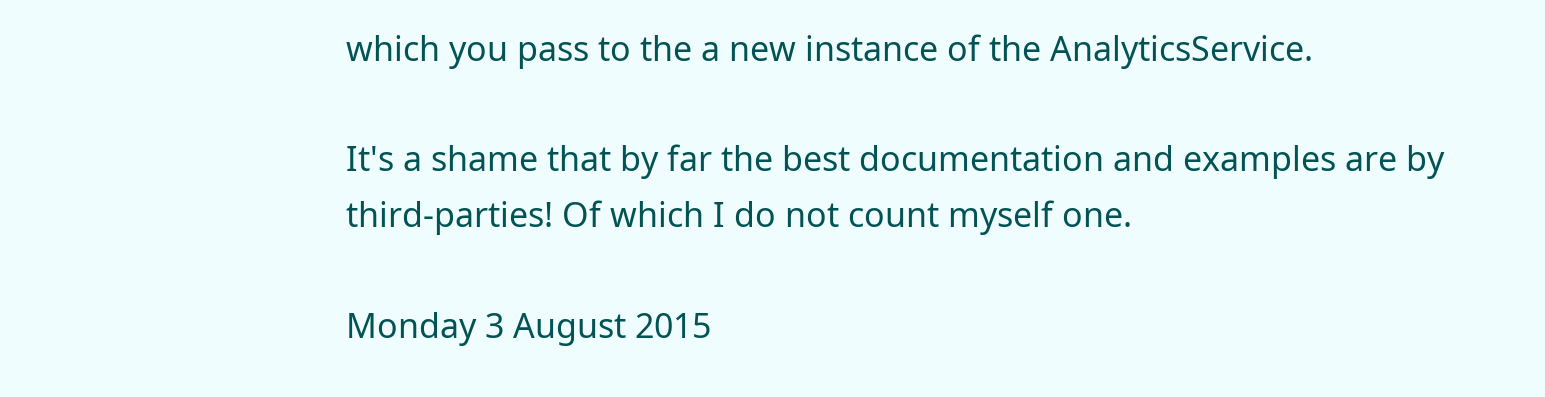which you pass to the a new instance of the AnalyticsService.

It's a shame that by far the best documentation and examples are by third-parties! Of which I do not count myself one.

Monday 3 August 2015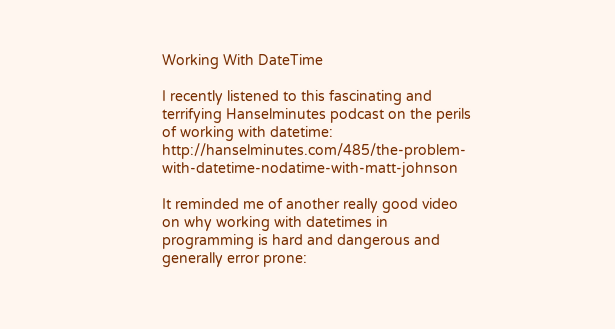Working With DateTime

I recently listened to this fascinating and terrifying Hanselminutes podcast on the perils of working with datetime: http://hanselminutes.com/485/the-problem-with-datetime-nodatime-with-matt-johnson

It reminded me of another really good video on why working with datetimes in programming is hard and dangerous and generally error prone: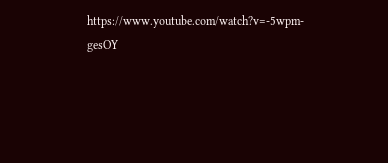https://www.youtube.com/watch?v=-5wpm-gesOY